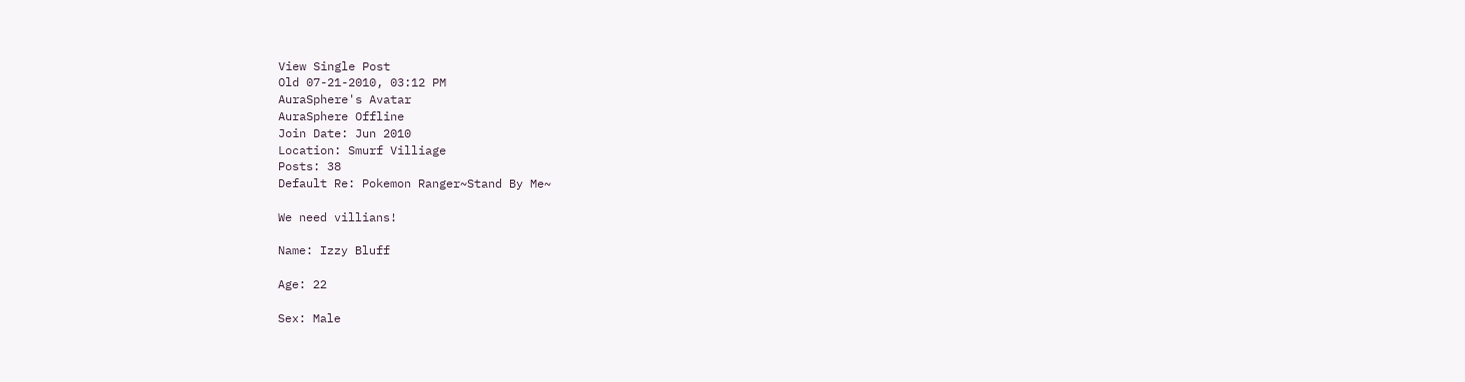View Single Post
Old 07-21-2010, 03:12 PM
AuraSphere's Avatar
AuraSphere Offline
Join Date: Jun 2010
Location: Smurf Villiage
Posts: 38
Default Re: Pokemon Ranger~Stand By Me~

We need villians!

Name: Izzy Bluff

Age: 22

Sex: Male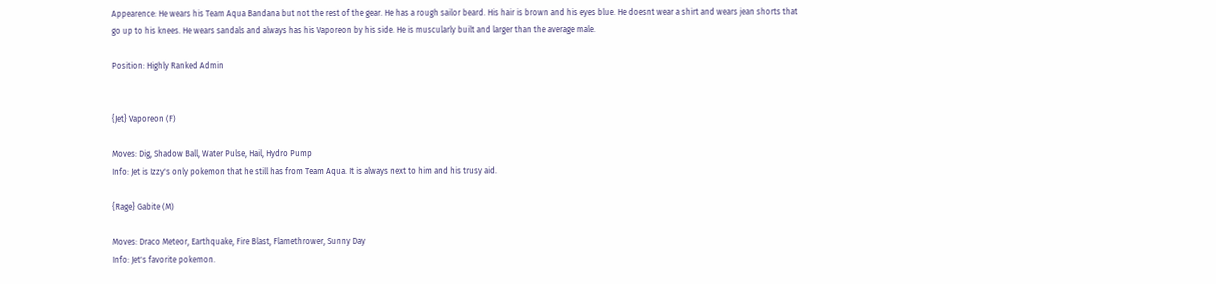Appearence: He wears his Team Aqua Bandana but not the rest of the gear. He has a rough sailor beard. His hair is brown and his eyes blue. He doesnt wear a shirt and wears jean shorts that go up to his knees. He wears sandals and always has his Vaporeon by his side. He is muscularly built and larger than the average male.

Position: Highly Ranked Admin


{Jet} Vaporeon (F)

Moves: Dig, Shadow Ball, Water Pulse, Hail, Hydro Pump
Info: Jet is Izzy's only pokemon that he still has from Team Aqua. It is always next to him and his trusy aid.

{Rage} Gabite (M)

Moves: Draco Meteor, Earthquake, Fire Blast, Flamethrower, Sunny Day
Info: Jet's favorite pokemon.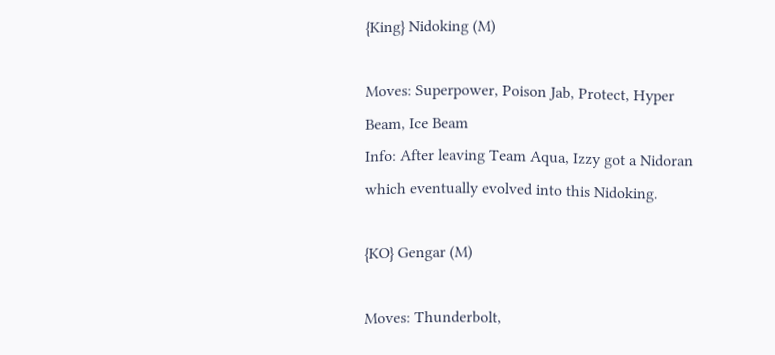{King} Nidoking (M)

Moves: Superpower, Poison Jab, Protect, Hyper Beam, Ice Beam
Info: After leaving Team Aqua, Izzy got a Nidoran which eventually evolved into this Nidoking.

{KO} Gengar (M)

Moves: Thunderbolt,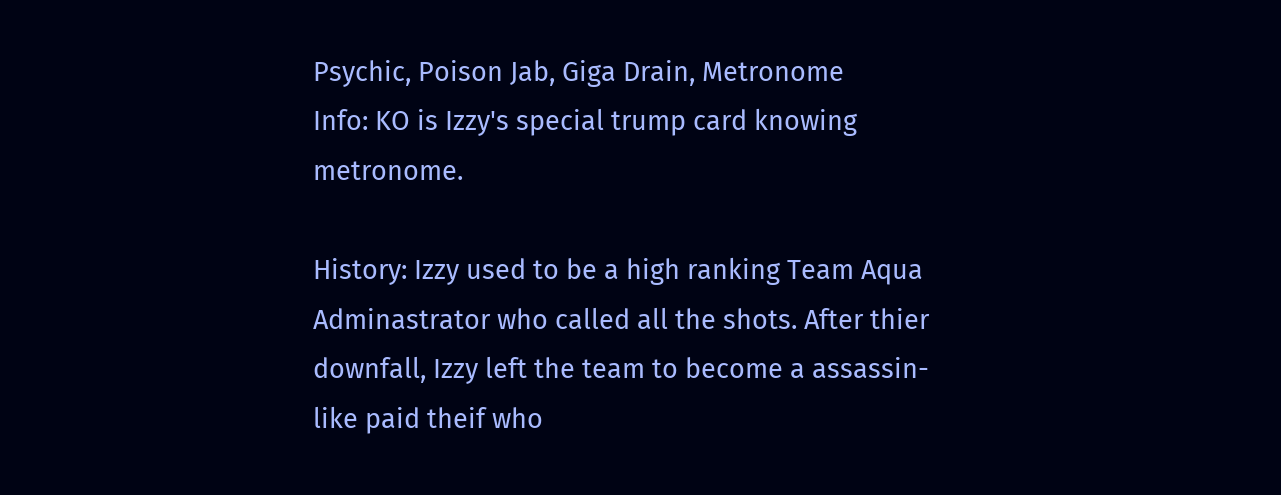Psychic, Poison Jab, Giga Drain, Metronome
Info: KO is Izzy's special trump card knowing metronome.

History: Izzy used to be a high ranking Team Aqua Adminastrator who called all the shots. After thier downfall, Izzy left the team to become a assassin-like paid theif who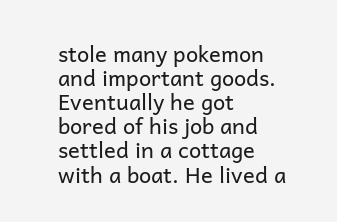stole many pokemon and important goods. Eventually he got bored of his job and settled in a cottage with a boat. He lived a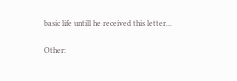basic life untill he received this letter...

Other: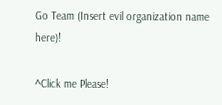Go Team (Insert evil organization name here)!

^Click me Please!